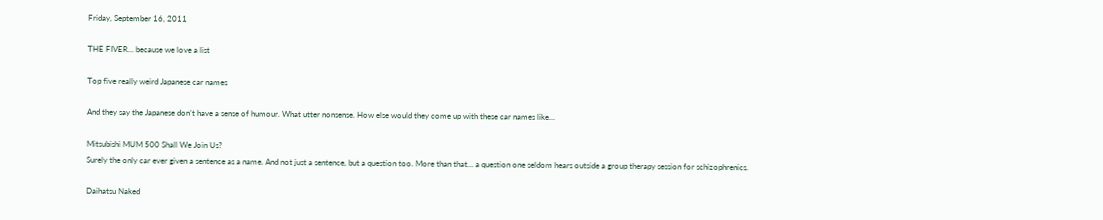Friday, September 16, 2011

THE FIVER… because we love a list

Top five really weird Japanese car names

And they say the Japanese don’t have a sense of humour. What utter nonsense. How else would they come up with these car names like…

Mitsubishi MUM 500 Shall We Join Us?
Surely the only car ever given a sentence as a name. And not just a sentence, but a question too. More than that… a question one seldom hears outside a group therapy session for schizophrenics.

Daihatsu Naked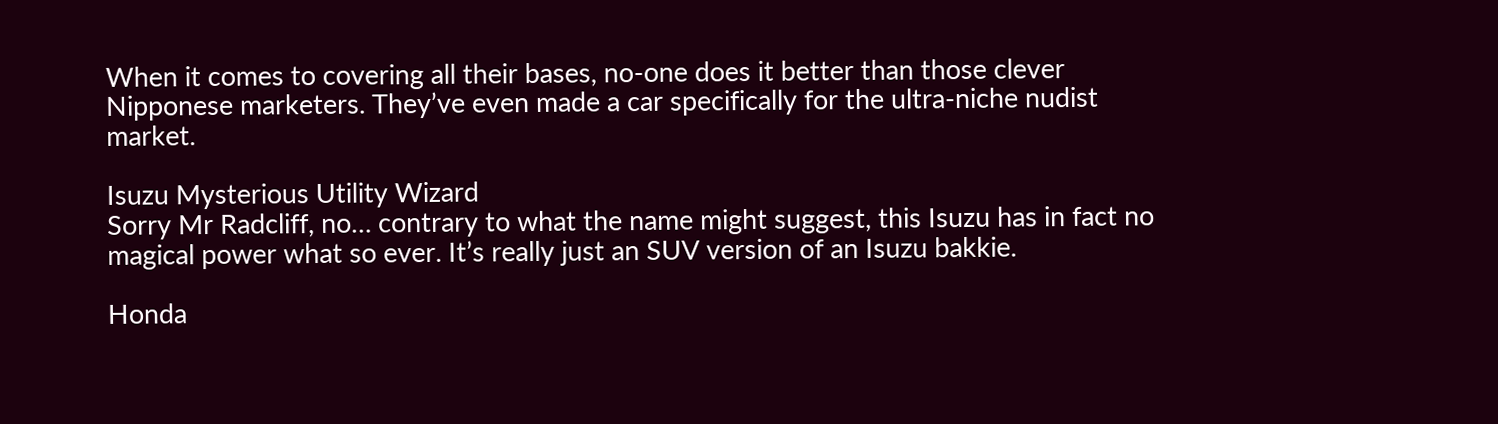When it comes to covering all their bases, no-one does it better than those clever Nipponese marketers. They’ve even made a car specifically for the ultra-niche nudist market.

Isuzu Mysterious Utility Wizard
Sorry Mr Radcliff, no… contrary to what the name might suggest, this Isuzu has in fact no magical power what so ever. It’s really just an SUV version of an Isuzu bakkie.

Honda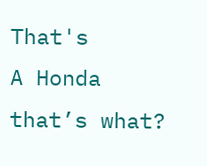That's
A Honda that’s what?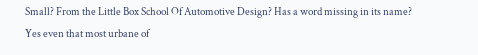Small? From the Little Box School Of Automotive Design? Has a word missing in its name? Yes even that most urbane of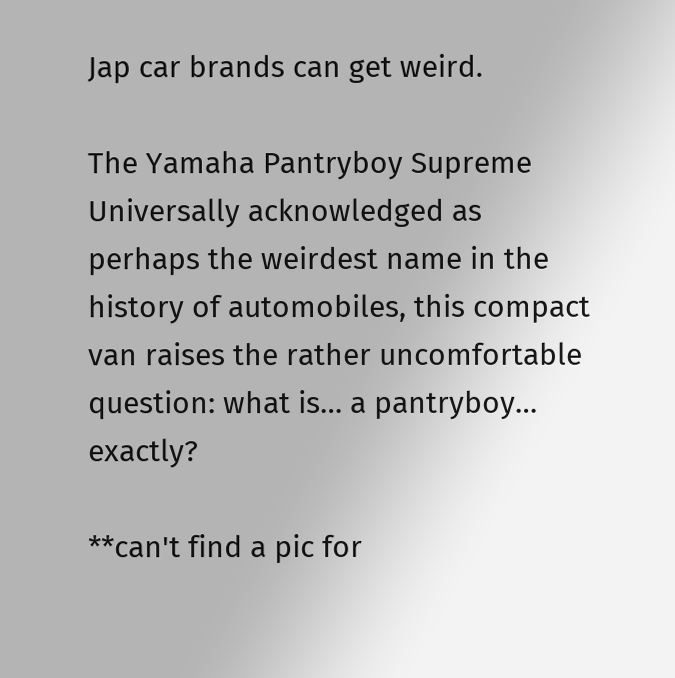Jap car brands can get weird.

The Yamaha Pantryboy Supreme
Universally acknowledged as perhaps the weirdest name in the history of automobiles, this compact van raises the rather uncomfortable question: what is… a pantryboy… exactly?

**can't find a pic for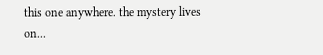this one anywhere. the mystery lives on...